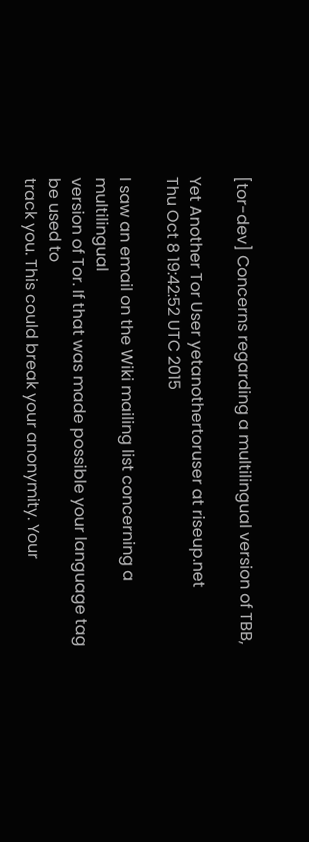[tor-dev] Concerns regarding a multilingual version of TBB,

Yet Another Tor User yetanothertoruser at riseup.net
Thu Oct 8 19:42:52 UTC 2015

I saw an email on the Wiki mailing list concerning a multilingual
version of Tor. If that was made possible your language tag be used to
track you. This could break your anonymity. Your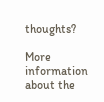thoughts?

More information about the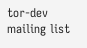tor-dev mailing list